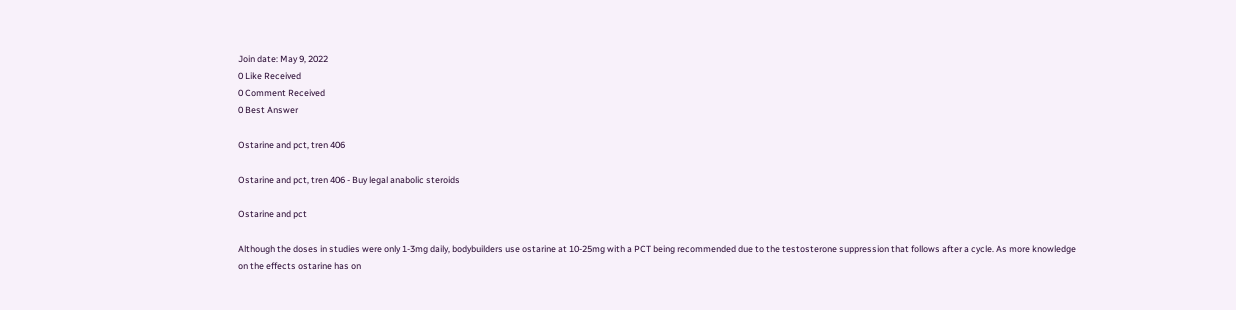Join date: May 9, 2022
0 Like Received
0 Comment Received
0 Best Answer

Ostarine and pct, tren 406

Ostarine and pct, tren 406 - Buy legal anabolic steroids

Ostarine and pct

Although the doses in studies were only 1-3mg daily, bodybuilders use ostarine at 10-25mg with a PCT being recommended due to the testosterone suppression that follows after a cycle. As more knowledge on the effects ostarine has on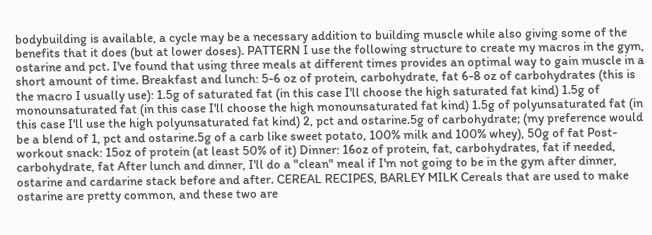bodybuilding is available, a cycle may be a necessary addition to building muscle while also giving some of the benefits that it does (but at lower doses). PATTERN I use the following structure to create my macros in the gym, ostarine and pct. I've found that using three meals at different times provides an optimal way to gain muscle in a short amount of time. Breakfast and lunch: 5-6 oz of protein, carbohydrate, fat 6-8 oz of carbohydrates (this is the macro I usually use): 1.5g of saturated fat (in this case I'll choose the high saturated fat kind) 1.5g of monounsaturated fat (in this case I'll choose the high monounsaturated fat kind) 1.5g of polyunsaturated fat (in this case I'll use the high polyunsaturated fat kind) 2, pct and ostarine.5g of carbohydrate; (my preference would be a blend of 1, pct and ostarine.5g of a carb like sweet potato, 100% milk and 100% whey), 50g of fat Post-workout snack: 15oz of protein (at least 50% of it) Dinner: 16oz of protein, fat, carbohydrates, fat if needed, carbohydrate, fat After lunch and dinner, I'll do a "clean" meal if I'm not going to be in the gym after dinner, ostarine and cardarine stack before and after. CEREAL RECIPES, BARLEY MILK Cereals that are used to make ostarine are pretty common, and these two are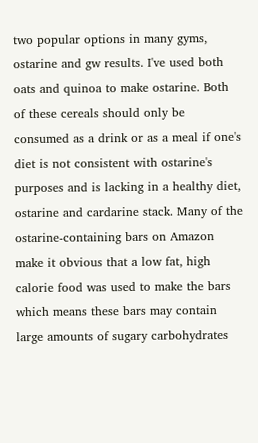two popular options in many gyms, ostarine and gw results. I've used both oats and quinoa to make ostarine. Both of these cereals should only be consumed as a drink or as a meal if one's diet is not consistent with ostarine's purposes and is lacking in a healthy diet, ostarine and cardarine stack. Many of the ostarine-containing bars on Amazon make it obvious that a low fat, high calorie food was used to make the bars which means these bars may contain large amounts of sugary carbohydrates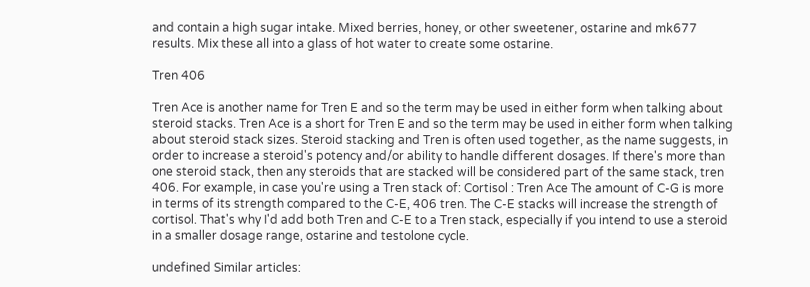and contain a high sugar intake. Mixed berries, honey, or other sweetener, ostarine and mk677 results. Mix these all into a glass of hot water to create some ostarine.

Tren 406

Tren Ace is another name for Tren E and so the term may be used in either form when talking about steroid stacks. Tren Ace is a short for Tren E and so the term may be used in either form when talking about steroid stack sizes. Steroid stacking and Tren is often used together, as the name suggests, in order to increase a steroid's potency and/or ability to handle different dosages. If there's more than one steroid stack, then any steroids that are stacked will be considered part of the same stack, tren 406. For example, in case you're using a Tren stack of: Cortisol : Tren Ace The amount of C-G is more in terms of its strength compared to the C-E, 406 tren. The C-E stacks will increase the strength of cortisol. That's why I'd add both Tren and C-E to a Tren stack, especially if you intend to use a steroid in a smaller dosage range, ostarine and testolone cycle.

undefined Similar articles: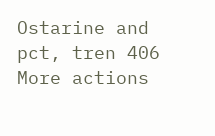Ostarine and pct, tren 406
More actions